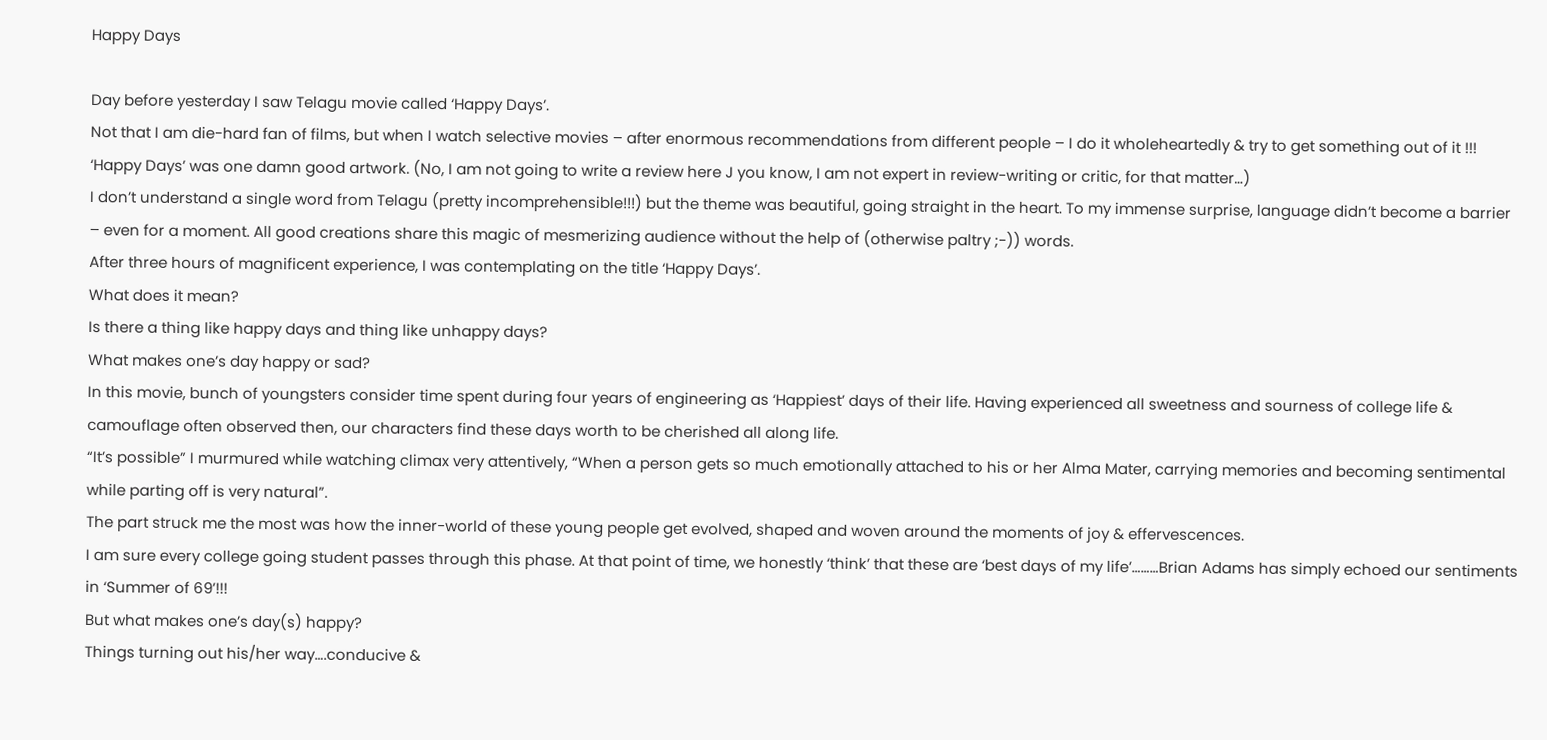Happy Days

Day before yesterday I saw Telagu movie called ‘Happy Days’.
Not that I am die-hard fan of films, but when I watch selective movies – after enormous recommendations from different people – I do it wholeheartedly & try to get something out of it !!!
‘Happy Days’ was one damn good artwork. (No, I am not going to write a review here J you know, I am not expert in review-writing or critic, for that matter…)
I don’t understand a single word from Telagu (pretty incomprehensible!!!) but the theme was beautiful, going straight in the heart. To my immense surprise, language didn’t become a barrier – even for a moment. All good creations share this magic of mesmerizing audience without the help of (otherwise paltry ;-)) words.
After three hours of magnificent experience, I was contemplating on the title ‘Happy Days’.
What does it mean?
Is there a thing like happy days and thing like unhappy days?
What makes one’s day happy or sad?
In this movie, bunch of youngsters consider time spent during four years of engineering as ‘Happiest’ days of their life. Having experienced all sweetness and sourness of college life & camouflage often observed then, our characters find these days worth to be cherished all along life.
“It’s possible” I murmured while watching climax very attentively, “When a person gets so much emotionally attached to his or her Alma Mater, carrying memories and becoming sentimental while parting off is very natural”.
The part struck me the most was how the inner-world of these young people get evolved, shaped and woven around the moments of joy & effervescences.
I am sure every college going student passes through this phase. At that point of time, we honestly ‘think’ that these are ‘best days of my life’………Brian Adams has simply echoed our sentiments in ‘Summer of 69’!!!
But what makes one’s day(s) happy?
Things turning out his/her way….conducive &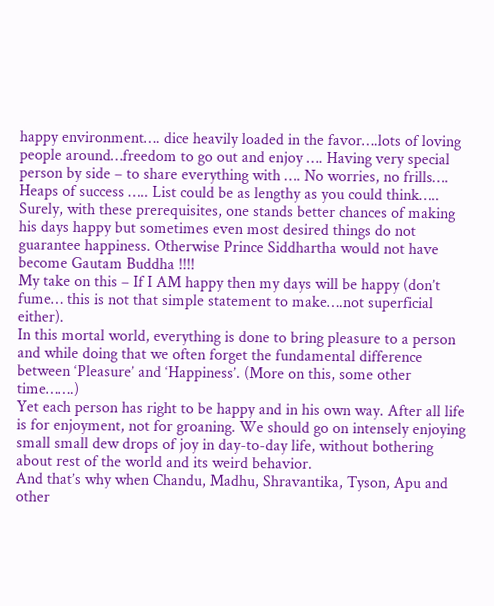happy environment…. dice heavily loaded in the favor….lots of loving people around…freedom to go out and enjoy …. Having very special person by side – to share everything with …. No worries, no frills…. Heaps of success ….. List could be as lengthy as you could think…..
Surely, with these prerequisites, one stands better chances of making his days happy but sometimes even most desired things do not guarantee happiness. Otherwise Prince Siddhartha would not have become Gautam Buddha !!!!
My take on this – If I AM happy then my days will be happy (don’t fume… this is not that simple statement to make….not superficial either).
In this mortal world, everything is done to bring pleasure to a person and while doing that we often forget the fundamental difference between ‘Pleasure’ and ‘Happiness’. (More on this, some other time…….)
Yet each person has right to be happy and in his own way. After all life is for enjoyment, not for groaning. We should go on intensely enjoying small small dew drops of joy in day-to-day life, without bothering about rest of the world and its weird behavior.
And that’s why when Chandu, Madhu, Shravantika, Tyson, Apu and other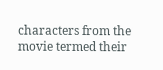characters from the movie termed their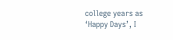college years as ‘Happy Days’, I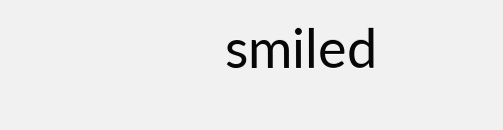smiled